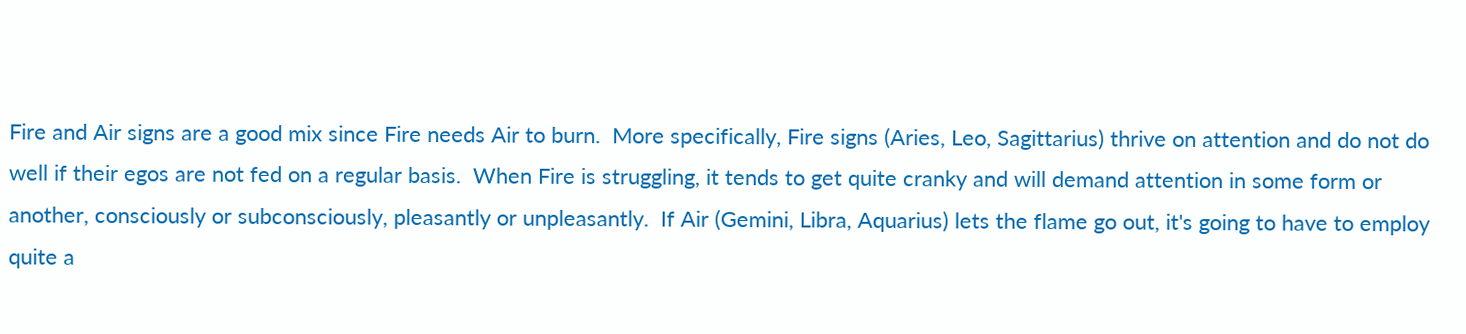Fire and Air signs are a good mix since Fire needs Air to burn.  More specifically, Fire signs (Aries, Leo, Sagittarius) thrive on attention and do not do well if their egos are not fed on a regular basis.  When Fire is struggling, it tends to get quite cranky and will demand attention in some form or another, consciously or subconsciously, pleasantly or unpleasantly.  If Air (Gemini, Libra, Aquarius) lets the flame go out, it's going to have to employ quite a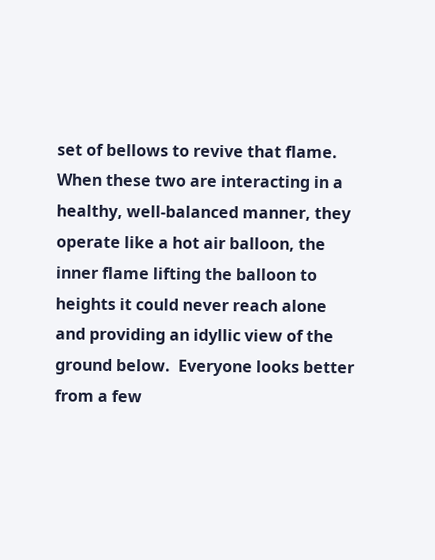set of bellows to revive that flame.  When these two are interacting in a healthy, well-balanced manner, they operate like a hot air balloon, the inner flame lifting the balloon to heights it could never reach alone and providing an idyllic view of the ground below.  Everyone looks better from a few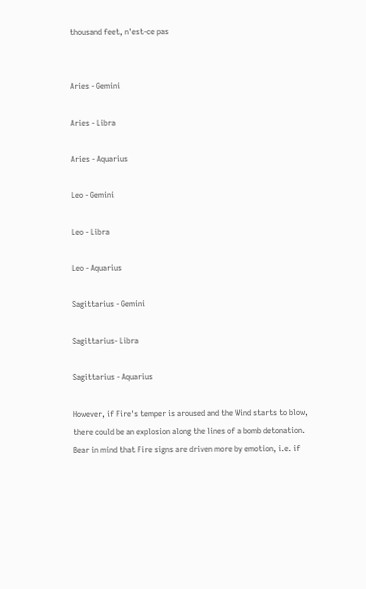thousand feet, n'est-ce pas


Aries - Gemini

Aries - Libra

Aries - Aquarius

Leo - Gemini

Leo - Libra

Leo - Aquarius

Sagittarius - Gemini

Sagittarius- Libra

Sagittarius - Aquarius

However, if Fire's temper is aroused and the Wind starts to blow, there could be an explosion along the lines of a bomb detonation. Bear in mind that Fire signs are driven more by emotion, i.e. if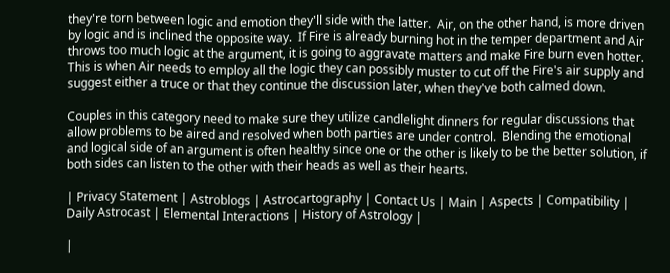they're torn between logic and emotion they'll side with the latter.  Air, on the other hand, is more driven by logic and is inclined the opposite way.  If Fire is already burning hot in the temper department and Air throws too much logic at the argument, it is going to aggravate matters and make Fire burn even hotter.  This is when Air needs to employ all the logic they can possibly muster to cut off the Fire's air supply and suggest either a truce or that they continue the discussion later, when they've both calmed down.

Couples in this category need to make sure they utilize candlelight dinners for regular discussions that allow problems to be aired and resolved when both parties are under control.  Blending the emotional and logical side of an argument is often healthy since one or the other is likely to be the better solution, if both sides can listen to the other with their heads as well as their hearts.

| Privacy Statement | Astroblogs | Astrocartography | Contact Us | Main | Aspects | Compatibility | Daily Astrocast | Elemental Interactions | History of Astrology |

|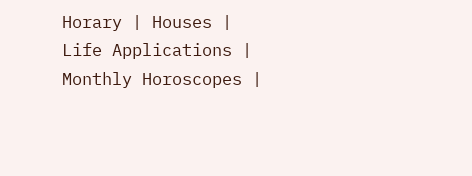Horary | Houses | Life Applications | Monthly Horoscopes |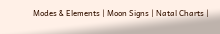Modes & Elements | Moon Signs | Natal Charts |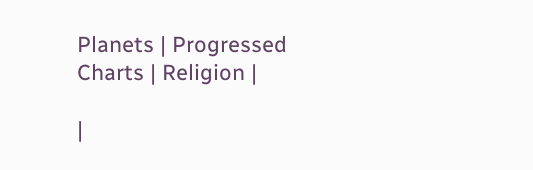Planets | Progressed Charts | Religion |

|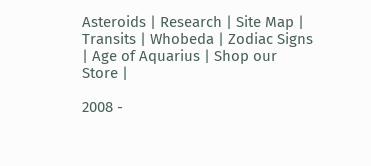Asteroids | Research | Site Map | Transits | Whobeda | Zodiac Signs | Age of Aquarius | Shop our Store |

2008 -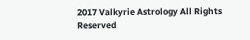2017 Valkyrie Astrology All Rights Reserved